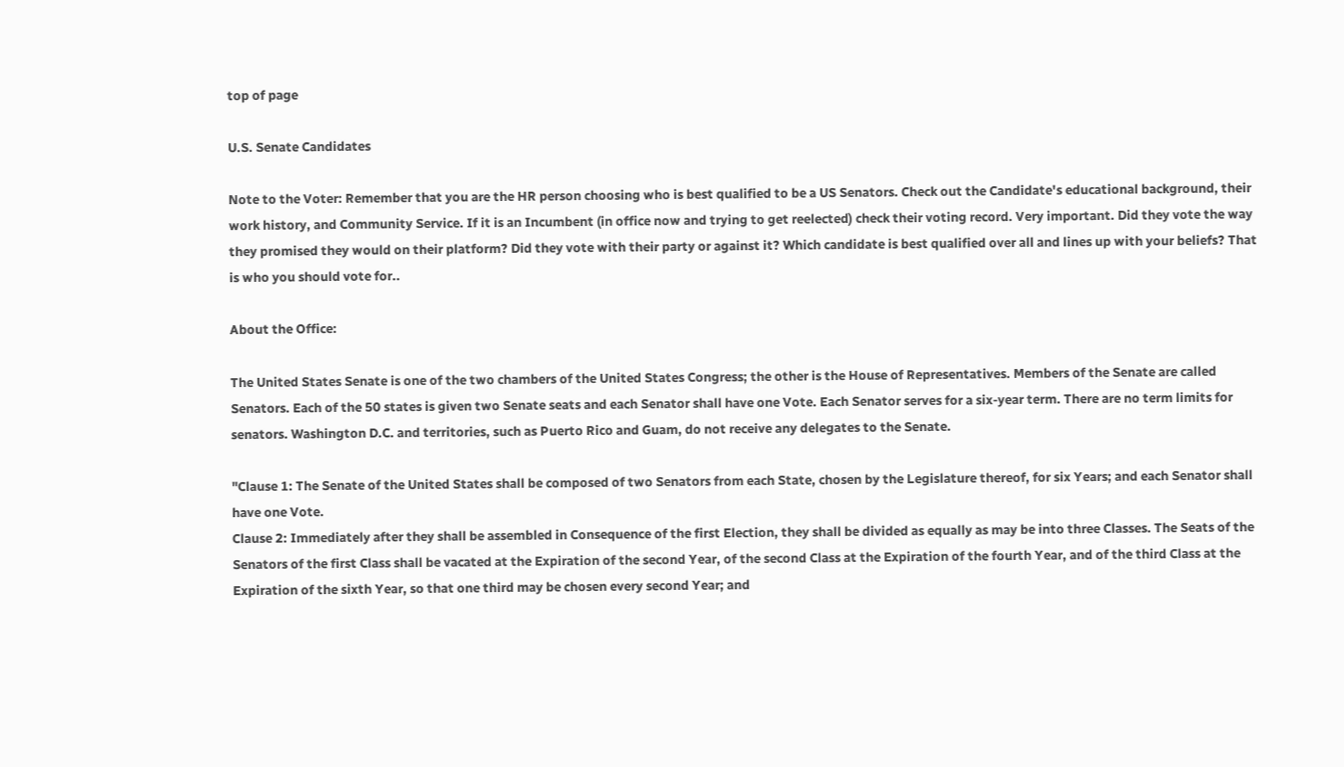top of page

U.S. Senate Candidates

Note to the Voter: Remember that you are the HR person choosing who is best qualified to be a US Senators. Check out the Candidate's educational background, their work history, and Community Service. If it is an Incumbent (in office now and trying to get reelected) check their voting record. Very important. Did they vote the way they promised they would on their platform? Did they vote with their party or against it? Which candidate is best qualified over all and lines up with your beliefs? That is who you should vote for..

About the Office:

The United States Senate is one of the two chambers of the United States Congress; the other is the House of Representatives. Members of the Senate are called Senators. Each of the 50 states is given two Senate seats and each Senator shall have one Vote. Each Senator serves for a six-year term. There are no term limits for senators. Washington D.C. and territories, such as Puerto Rico and Guam, do not receive any delegates to the Senate.

"Clause 1: The Senate of the United States shall be composed of two Senators from each State, chosen by the Legislature thereof, for six Years; and each Senator shall have one Vote.
Clause 2: Immediately after they shall be assembled in Consequence of the first Election, they shall be divided as equally as may be into three Classes. The Seats of the Senators of the first Class shall be vacated at the Expiration of the second Year, of the second Class at the Expiration of the fourth Year, and of the third Class at the Expiration of the sixth Year, so that one third may be chosen every second Year; and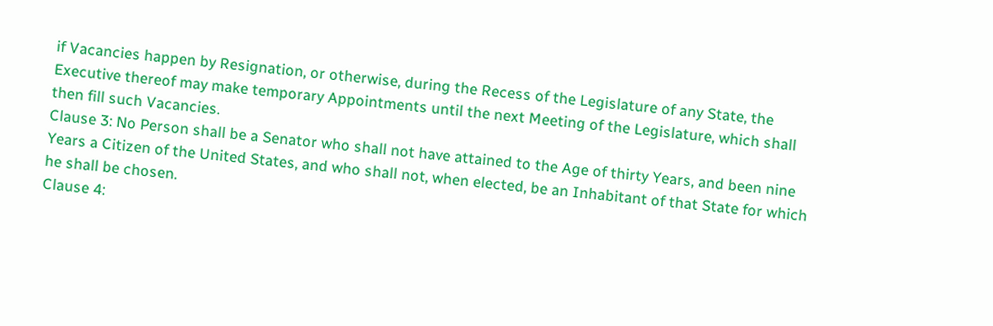if Vacancies happen by Resignation, or otherwise, during the Recess of the Legislature of any State, the Executive thereof may make temporary Appointments until the next Meeting of the Legislature, which shall then fill such Vacancies.
Clause 3: No Person shall be a Senator who shall not have attained to the Age of thirty Years, and been nine Years a Citizen of the United States, and who shall not, when elected, be an Inhabitant of that State for which he shall be chosen.
Clause 4: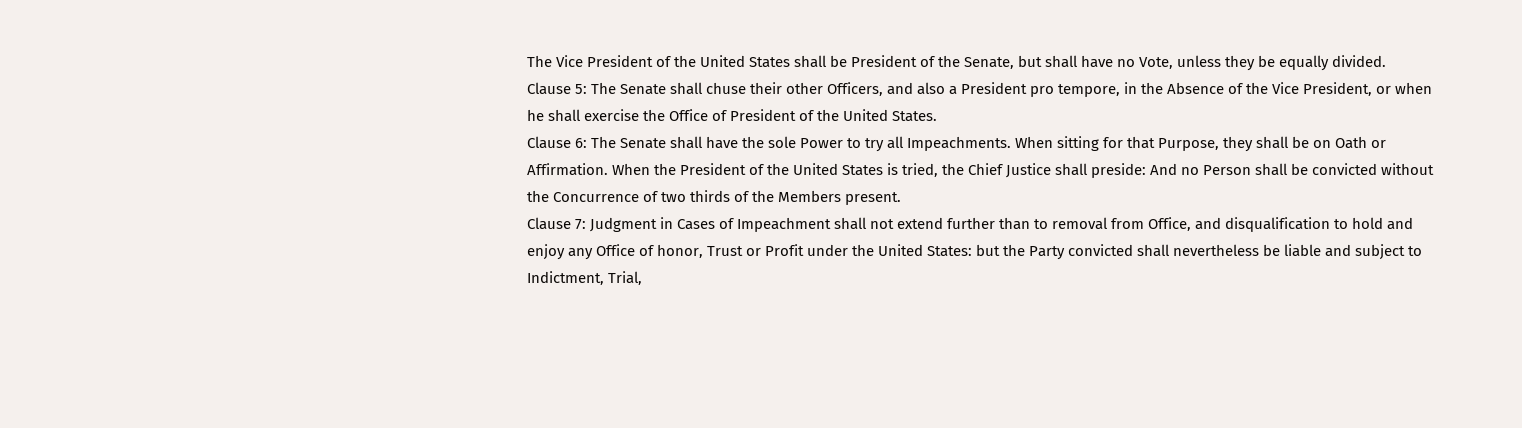The Vice President of the United States shall be President of the Senate, but shall have no Vote, unless they be equally divided.
Clause 5: The Senate shall chuse their other Officers, and also a President pro tempore, in the Absence of the Vice President, or when he shall exercise the Office of President of the United States.
Clause 6: The Senate shall have the sole Power to try all Impeachments. When sitting for that Purpose, they shall be on Oath or Affirmation. When the President of the United States is tried, the Chief Justice shall preside: And no Person shall be convicted without the Concurrence of two thirds of the Members present.
Clause 7: Judgment in Cases of Impeachment shall not extend further than to removal from Office, and disqualification to hold and enjoy any Office of honor, Trust or Profit under the United States: but the Party convicted shall nevertheless be liable and subject to Indictment, Trial,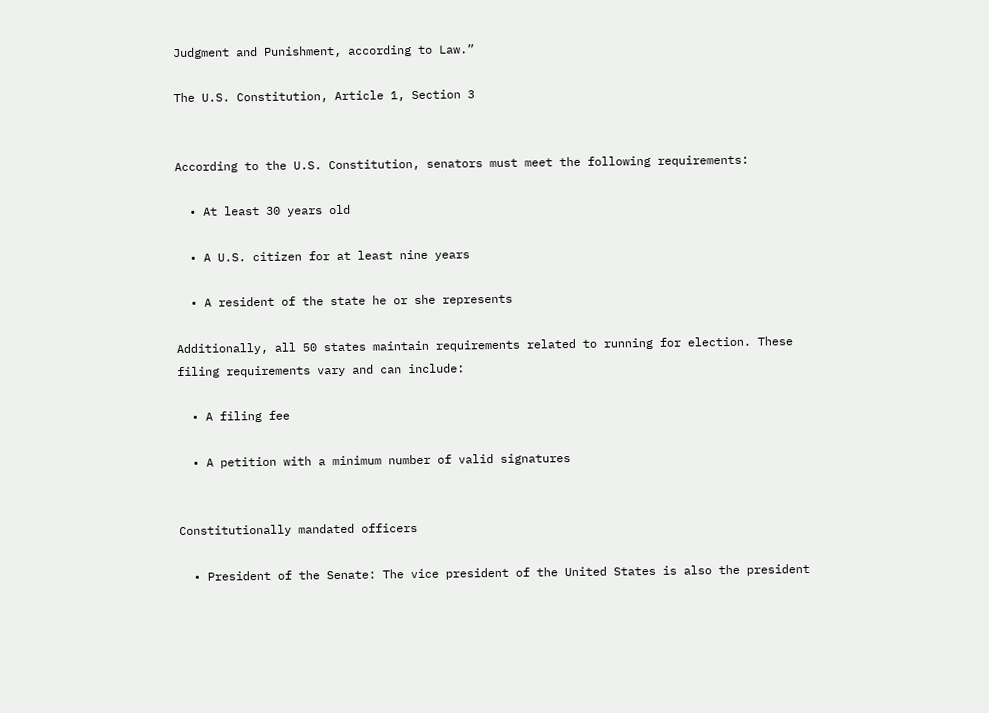Judgment and Punishment, according to Law.”

The U.S. Constitution, Article 1, Section 3


According to the U.S. Constitution, senators must meet the following requirements:

  • At least 30 years old

  • A U.S. citizen for at least nine years

  • A resident of the state he or she represents

Additionally, all 50 states maintain requirements related to running for election. These filing requirements vary and can include:

  • A filing fee

  • A petition with a minimum number of valid signatures


Constitutionally mandated officers

  • President of the Senate: The vice president of the United States is also the president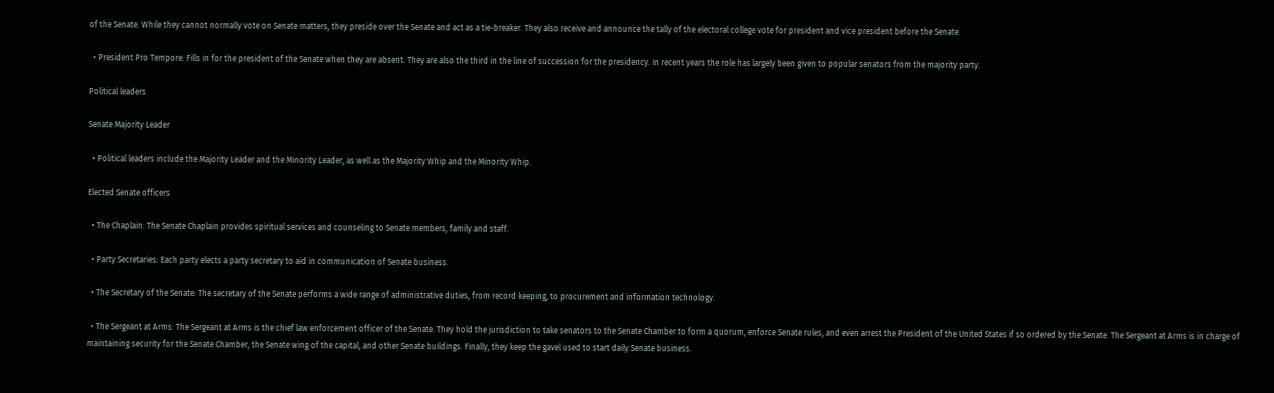of the Senate. While they cannot normally vote on Senate matters, they preside over the Senate and act as a tie-breaker. They also receive and announce the tally of the electoral college vote for president and vice president before the Senate.

  • President Pro Tempore: Fills in for the president of the Senate when they are absent. They are also the third in the line of succession for the presidency. In recent years the role has largely been given to popular senators from the majority party.

Political leaders

Senate Majority Leader

  • Political leaders include the Majority Leader and the Minority Leader, as well as the Majority Whip and the Minority Whip.

Elected Senate officers

  • The Chaplain: The Senate Chaplain provides spiritual services and counseling to Senate members, family and staff.

  • Party Secretaries: Each party elects a party secretary to aid in communication of Senate business.

  • The Secretary of the Senate: The secretary of the Senate performs a wide range of administrative duties, from record keeping, to procurement and information technology.

  • The Sergeant at Arms: The Sergeant at Arms is the chief law enforcement officer of the Senate. They hold the jurisdiction to take senators to the Senate Chamber to form a quorum, enforce Senate rules, and even arrest the President of the United States if so ordered by the Senate. The Sergeant at Arms is in charge of maintaining security for the Senate Chamber, the Senate wing of the capital, and other Senate buildings. Finally, they keep the gavel used to start daily Senate business.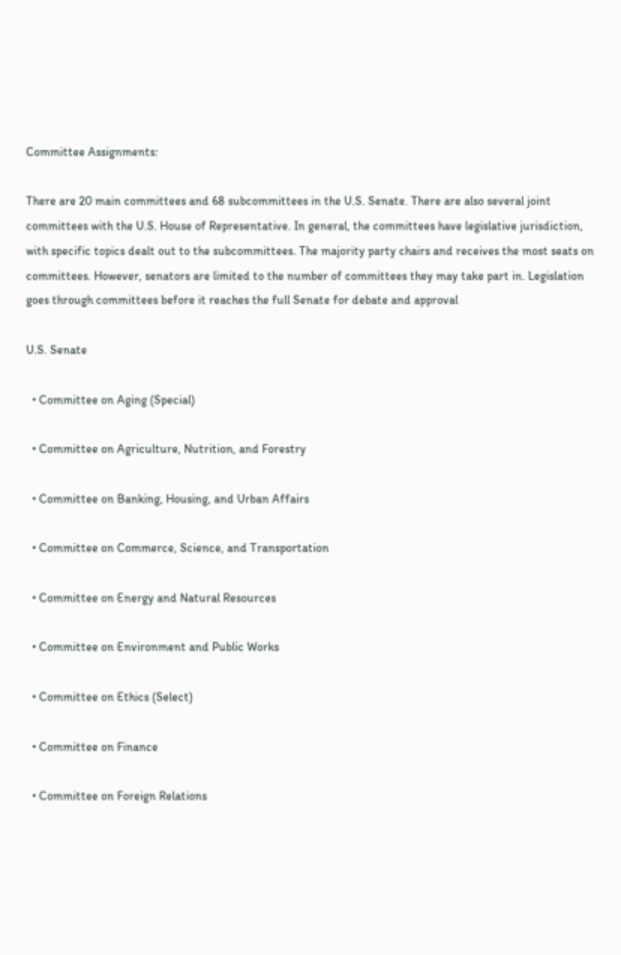Committee Assignments:

There are 20 main committees and 68 subcommittees in the U.S. Senate. There are also several joint committees with the U.S. House of Representative. In general, the committees have legislative jurisdiction, with specific topics dealt out to the subcommittees. The majority party chairs and receives the most seats on committees. However, senators are limited to the number of committees they may take part in. Legislation goes through committees before it reaches the full Senate for debate and approval

U.S. Senate

  • Committee on Aging (Special)

  • Committee on Agriculture, Nutrition, and Forestry

  • Committee on Banking, Housing, and Urban Affairs

  • Committee on Commerce, Science, and Transportation

  • Committee on Energy and Natural Resources

  • Committee on Environment and Public Works

  • Committee on Ethics (Select)

  • Committee on Finance

  • Committee on Foreign Relations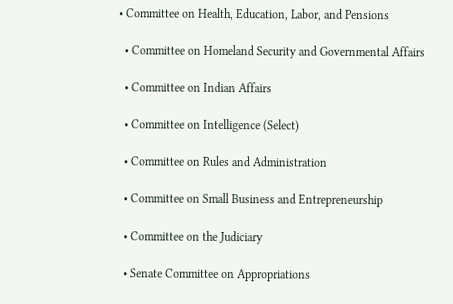• Committee on Health, Education, Labor, and Pensions

  • Committee on Homeland Security and Governmental Affairs

  • Committee on Indian Affairs

  • Committee on Intelligence (Select)

  • Committee on Rules and Administration

  • Committee on Small Business and Entrepreneurship

  • Committee on the Judiciary

  • Senate Committee on Appropriations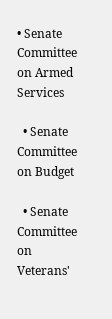• Senate Committee on Armed Services

  • Senate Committee on Budget

  • Senate Committee on Veterans'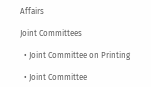Affairs

Joint Committees

  • Joint Committee on Printing

  • Joint Committee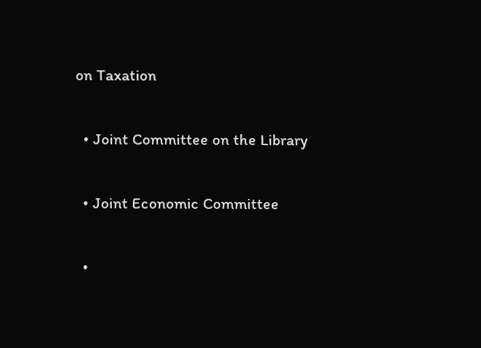on Taxation

  • Joint Committee on the Library

  • Joint Economic Committee

  •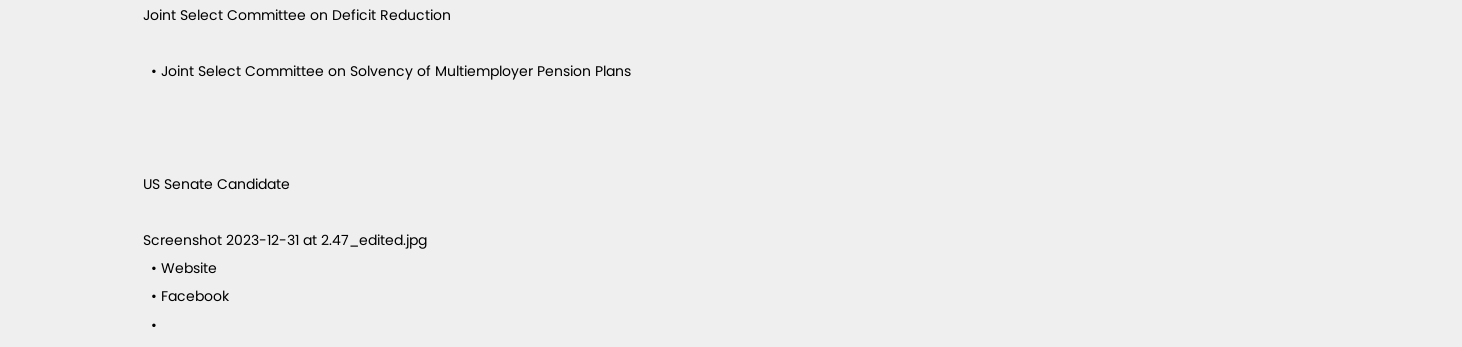Joint Select Committee on Deficit Reduction

  • Joint Select Committee on Solvency of Multiemployer Pension Plans



US Senate Candidate

Screenshot 2023-12-31 at 2.47_edited.jpg
  • Website
  • Facebook
  •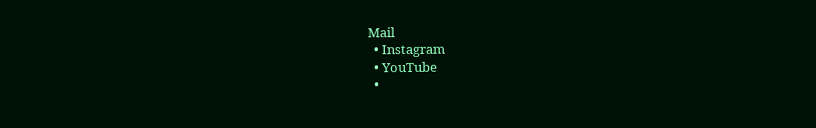Mail
  • Instagram
  • YouTube
  •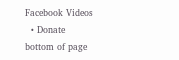Facebook Videos
  • Donate
bottom of page